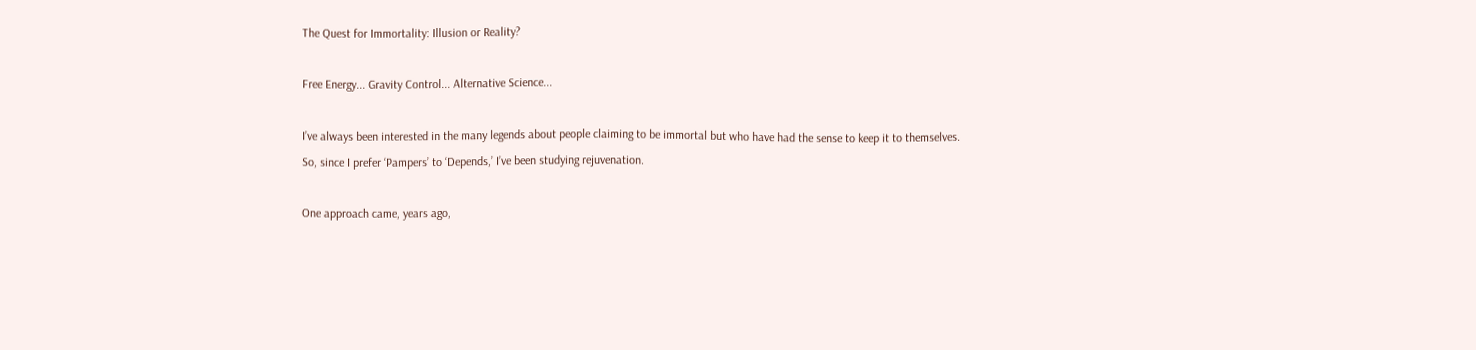The Quest for Immortality: Illusion or Reality?

Free Energy... Gravity Control... Alternative Science...

I’ve always been interested in the many legends about people claiming to be immortal but who have had the sense to keep it to themselves. So, since I prefer ‘Pampers’ to ‘Depends,’ I’ve been studying rejuvenation.

One approach came, years ago,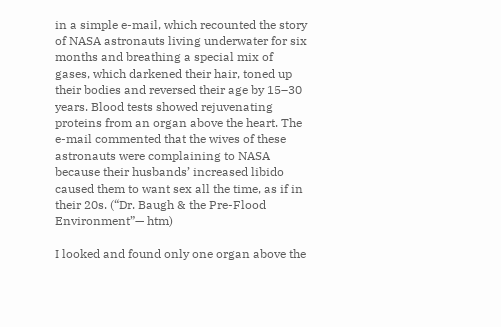in a simple e-mail, which recounted the story of NASA astronauts living underwater for six months and breathing a special mix of gases, which darkened their hair, toned up their bodies and reversed their age by 15–30 years. Blood tests showed rejuvenating proteins from an organ above the heart. The e-mail commented that the wives of these astronauts were complaining to NASA because their husbands’ increased libido caused them to want sex all the time, as if in their 20s. (“Dr. Baugh & the Pre-Flood Environment”— htm)

I looked and found only one organ above the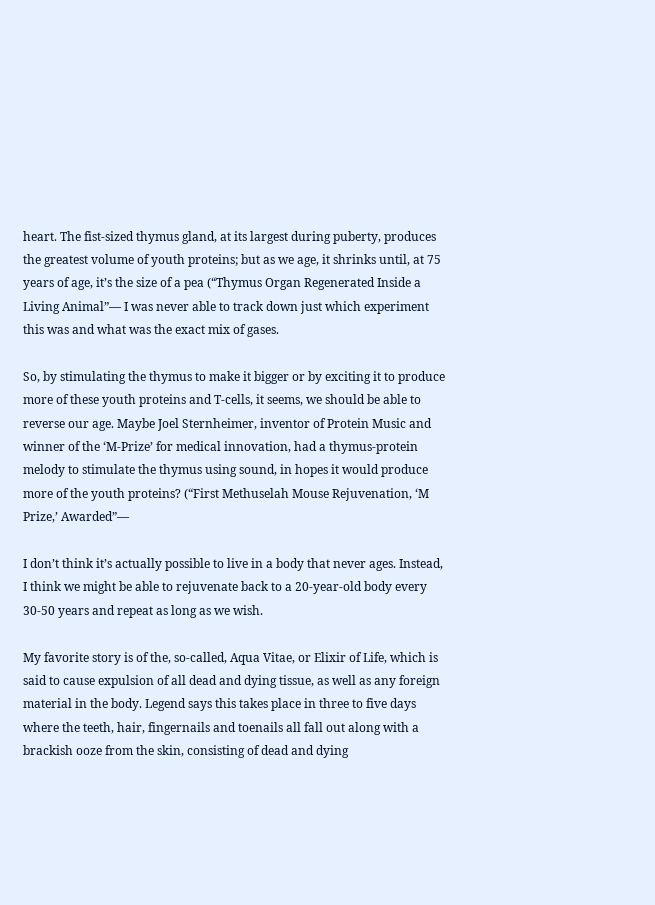heart. The fist-sized thymus gland, at its largest during puberty, produces the greatest volume of youth proteins; but as we age, it shrinks until, at 75 years of age, it’s the size of a pea (“Thymus Organ Regenerated Inside a Living Animal”— I was never able to track down just which experiment this was and what was the exact mix of gases.

So, by stimulating the thymus to make it bigger or by exciting it to produce more of these youth proteins and T-cells, it seems, we should be able to reverse our age. Maybe Joel Sternheimer, inventor of Protein Music and winner of the ‘M-Prize’ for medical innovation, had a thymus-protein melody to stimulate the thymus using sound, in hopes it would produce more of the youth proteins? (“First Methuselah Mouse Rejuvenation, ‘M Prize,’ Awarded”—

I don’t think it’s actually possible to live in a body that never ages. Instead, I think we might be able to rejuvenate back to a 20-year-old body every 30-50 years and repeat as long as we wish.

My favorite story is of the, so-called, Aqua Vitae, or Elixir of Life, which is said to cause expulsion of all dead and dying tissue, as well as any foreign material in the body. Legend says this takes place in three to five days where the teeth, hair, fingernails and toenails all fall out along with a brackish ooze from the skin, consisting of dead and dying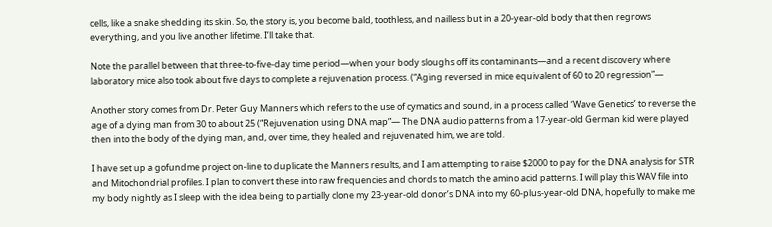cells, like a snake shedding its skin. So, the story is, you become bald, toothless, and nailless but in a 20-year-old body that then regrows everything, and you live another lifetime. I’ll take that.

Note the parallel between that three-to-five-day time period—when your body sloughs off its contaminants—and a recent discovery where laboratory mice also took about five days to complete a rejuvenation process. (“Aging reversed in mice equivalent of 60 to 20 regression”—

Another story comes from Dr. Peter Guy Manners which refers to the use of cymatics and sound, in a process called ‘Wave Genetics’ to reverse the age of a dying man from 30 to about 25 (“Rejuvenation using DNA map”— The DNA audio patterns from a 17-year-old German kid were played then into the body of the dying man, and, over time, they healed and rejuvenated him, we are told.

I have set up a gofundme project on-line to duplicate the Manners results, and I am attempting to raise $2000 to pay for the DNA analysis for STR and Mitochondrial profiles. I plan to convert these into raw frequencies and chords to match the amino acid patterns. I will play this WAV file into my body nightly as I sleep with the idea being to partially clone my 23-year-old donor’s DNA into my 60-plus-year-old DNA, hopefully to make me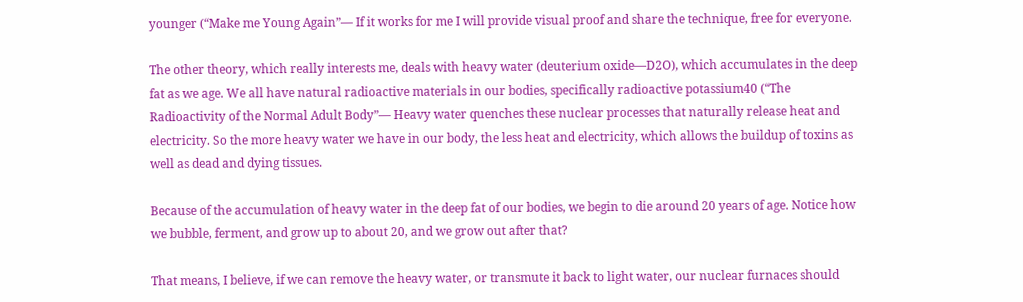younger (“Make me Young Again”— If it works for me I will provide visual proof and share the technique, free for everyone.

The other theory, which really interests me, deals with heavy water (deuterium oxide—D2O), which accumulates in the deep fat as we age. We all have natural radioactive materials in our bodies, specifically radioactive potassium40 (“The Radioactivity of the Normal Adult Body”— Heavy water quenches these nuclear processes that naturally release heat and electricity. So the more heavy water we have in our body, the less heat and electricity, which allows the buildup of toxins as well as dead and dying tissues.

Because of the accumulation of heavy water in the deep fat of our bodies, we begin to die around 20 years of age. Notice how we bubble, ferment, and grow up to about 20, and we grow out after that?

That means, I believe, if we can remove the heavy water, or transmute it back to light water, our nuclear furnaces should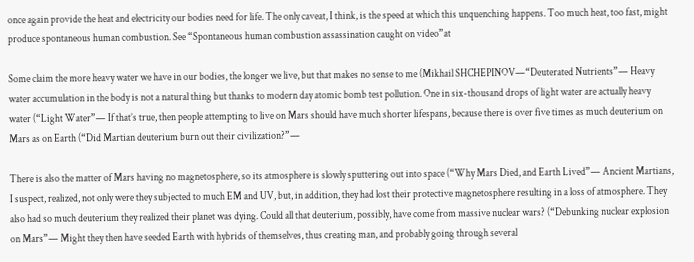once again provide the heat and electricity our bodies need for life. The only caveat, I think, is the speed at which this unquenching happens. Too much heat, too fast, might produce spontaneous human combustion. See “Spontaneous human combustion assassination caught on video”at

Some claim the more heavy water we have in our bodies, the longer we live, but that makes no sense to me (Mikhail SHCHEPINOV—“Deuterated Nutrients”— Heavy water accumulation in the body is not a natural thing but thanks to modern day atomic bomb test pollution. One in six-thousand drops of light water are actually heavy water (“Light Water”— If that’s true, then people attempting to live on Mars should have much shorter lifespans, because there is over five times as much deuterium on Mars as on Earth (“Did Martian deuterium burn out their civilization?”—

There is also the matter of Mars having no magnetosphere, so its atmosphere is slowly sputtering out into space (“Why Mars Died, and Earth Lived”— Ancient Martians, I suspect, realized, not only were they subjected to much EM and UV, but, in addition, they had lost their protective magnetosphere resulting in a loss of atmosphere. They also had so much deuterium they realized their planet was dying. Could all that deuterium, possibly, have come from massive nuclear wars? (“Debunking nuclear explosion on Mars”— Might they then have seeded Earth with hybrids of themselves, thus creating man, and probably going through several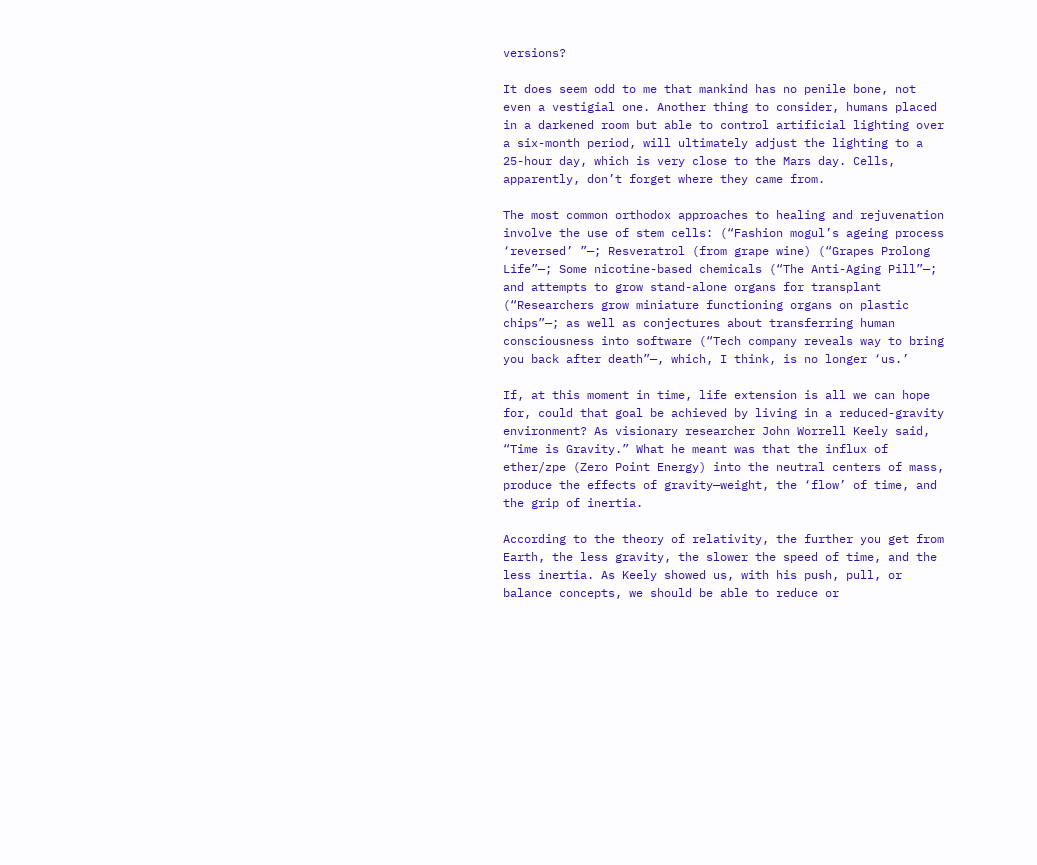versions?

It does seem odd to me that mankind has no penile bone, not even a vestigial one. Another thing to consider, humans placed in a darkened room but able to control artificial lighting over a six-month period, will ultimately adjust the lighting to a 25-hour day, which is very close to the Mars day. Cells, apparently, don’t forget where they came from.

The most common orthodox approaches to healing and rejuvenation involve the use of stem cells: (“Fashion mogul’s ageing process ‘reversed’ ”—; Resveratrol (from grape wine) (“Grapes Prolong Life”—; Some nicotine-based chemicals (“The Anti-Aging Pill”—; and attempts to grow stand-alone organs for transplant (“Researchers grow miniature functioning organs on plastic chips”—; as well as conjectures about transferring human consciousness into software (“Tech company reveals way to bring you back after death”—, which, I think, is no longer ‘us.’

If, at this moment in time, life extension is all we can hope for, could that goal be achieved by living in a reduced-gravity environment? As visionary researcher John Worrell Keely said, “Time is Gravity.” What he meant was that the influx of ether/zpe (Zero Point Energy) into the neutral centers of mass, produce the effects of gravity—weight, the ‘flow’ of time, and the grip of inertia.

According to the theory of relativity, the further you get from Earth, the less gravity, the slower the speed of time, and the less inertia. As Keely showed us, with his push, pull, or balance concepts, we should be able to reduce or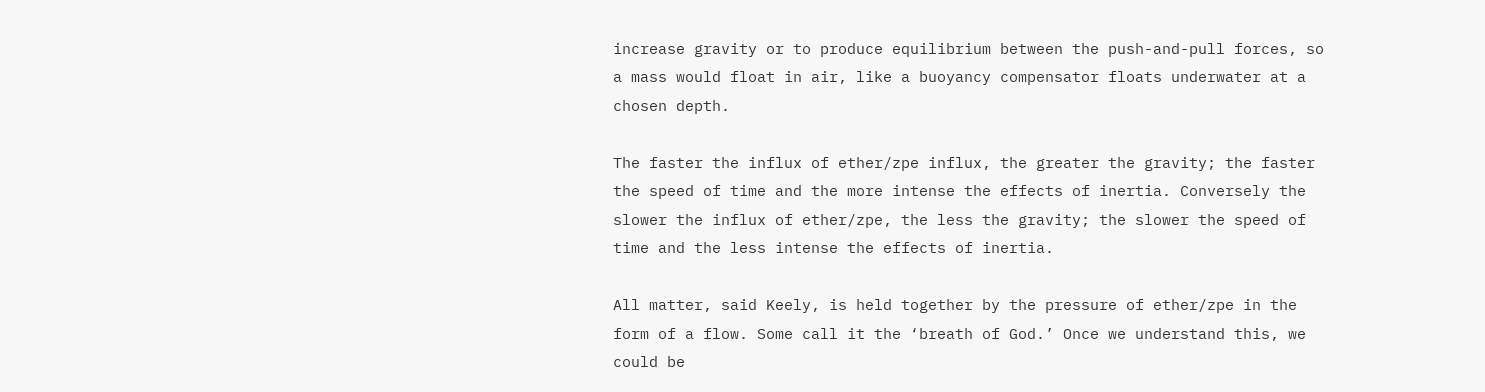increase gravity or to produce equilibrium between the push-and-pull forces, so a mass would float in air, like a buoyancy compensator floats underwater at a chosen depth.

The faster the influx of ether/zpe influx, the greater the gravity; the faster the speed of time and the more intense the effects of inertia. Conversely the slower the influx of ether/zpe, the less the gravity; the slower the speed of time and the less intense the effects of inertia.

All matter, said Keely, is held together by the pressure of ether/zpe in the form of a flow. Some call it the ‘breath of God.’ Once we understand this, we could be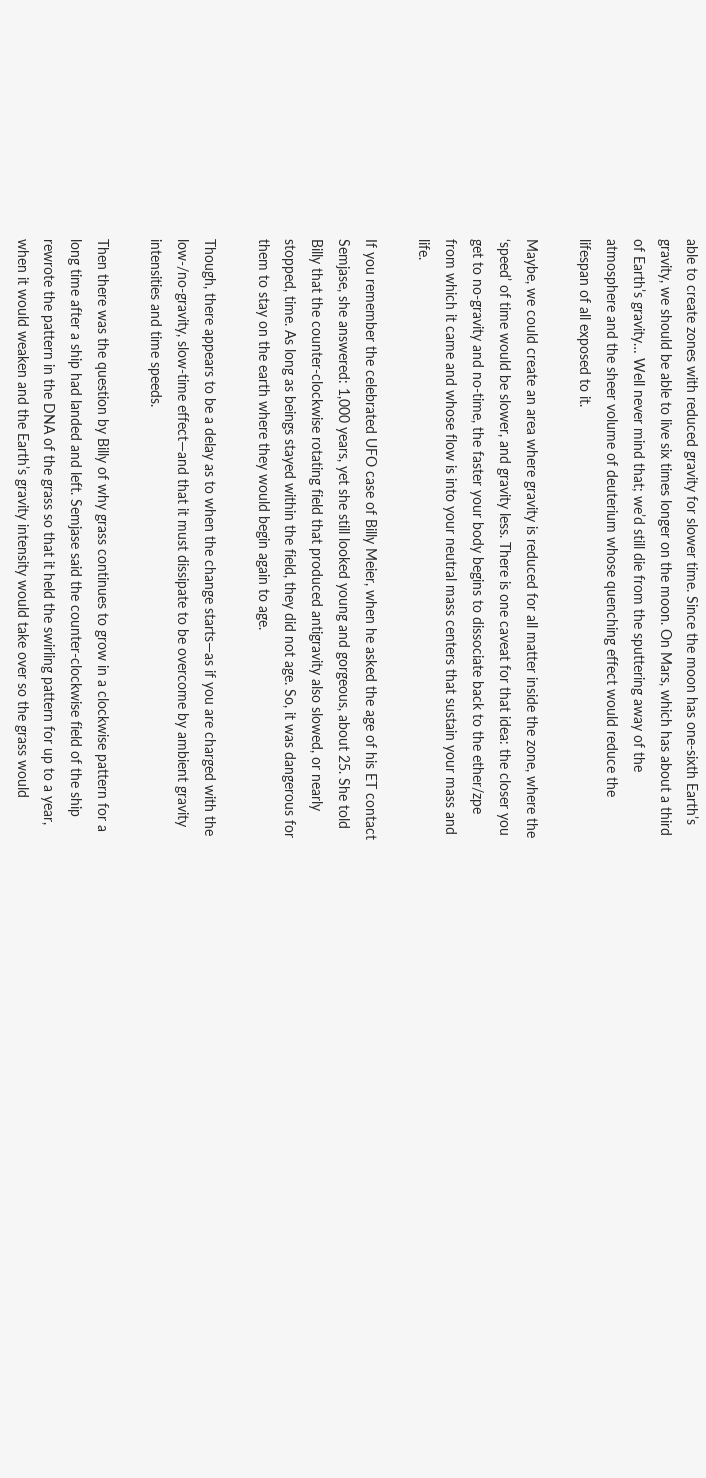able to create zones with reduced gravity for slower time. Since the moon has one-sixth Earth’s gravity, we should be able to live six times longer on the moon. On Mars, which has about a third of Earth’s gravity… Well never mind that; we’d still die from the sputtering away of the atmosphere and the sheer volume of deuterium whose quenching effect would reduce the lifespan of all exposed to it.

Maybe, we could create an area where gravity is reduced for all matter inside the zone, where the ‘speed’ of time would be slower, and gravity less. There is one caveat for that idea: the closer you get to no-gravity and no-time, the faster your body begins to dissociate back to the ether/zpe from which it came and whose flow is into your neutral mass centers that sustain your mass and life.

If you remember the celebrated UFO case of Billy Meier, when he asked the age of his ET contact Semjase, she answered: 1,000 years, yet she still looked young and gorgeous, about 25. She told Billy that the counter-clockwise rotating field that produced antigravity also slowed, or nearly stopped, time. As long as beings stayed within the field, they did not age. So, it was dangerous for them to stay on the earth where they would begin again to age.

Though, there appears to be a delay as to when the change starts—as if you are charged with the low-/no-gravity, slow-time effect—and that it must dissipate to be overcome by ambient gravity intensities and time speeds.

Then there was the question by Billy of why grass continues to grow in a clockwise pattern for a long time after a ship had landed and left. Semjase said the counter-clockwise field of the ship rewrote the pattern in the DNA of the grass so that it held the swirling pattern for up to a year, when it would weaken and the Earth’s gravity intensity would take over so the grass would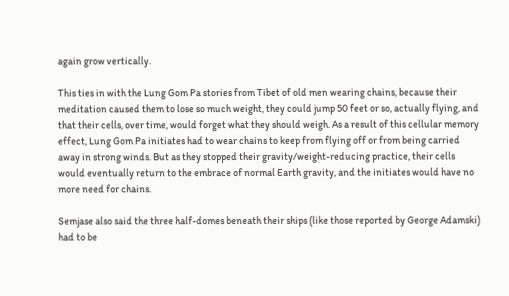again grow vertically.

This ties in with the Lung Gom Pa stories from Tibet of old men wearing chains, because their meditation caused them to lose so much weight, they could jump 50 feet or so, actually flying, and that their cells, over time, would forget what they should weigh. As a result of this cellular memory effect, Lung Gom Pa initiates had to wear chains to keep from flying off or from being carried away in strong winds. But as they stopped their gravity/weight-reducing practice, their cells would eventually return to the embrace of normal Earth gravity, and the initiates would have no more need for chains.

Semjase also said the three half-domes beneath their ships (like those reported by George Adamski) had to be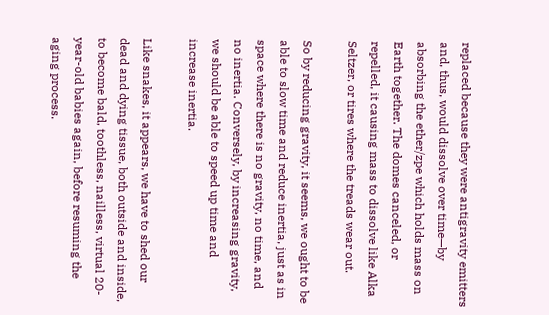replaced because they were antigravity emitters and, thus, would dissolve over time—by absorbing the ether/zpe which holds mass on Earth together. The domes canceled, or repelled, it causing mass to dissolve like Alka Seltzer, or tires where the treads wear out.

So by reducing gravity, it seems, we ought to be able to slow time and reduce inertia, just as in space where there is no gravity, no time, and no inertia. Conversely, by increasing gravity, we should be able to speed up time and increase inertia.

Like snakes, it appears, we have to shed our dead and dying tissue, both outside and inside, to become bald, toothless, nailless, virtual 20-year-old babies again, before resuming the aging process.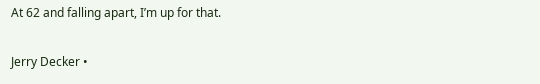At 62 and falling apart, I’m up for that.

Jerry Decker •